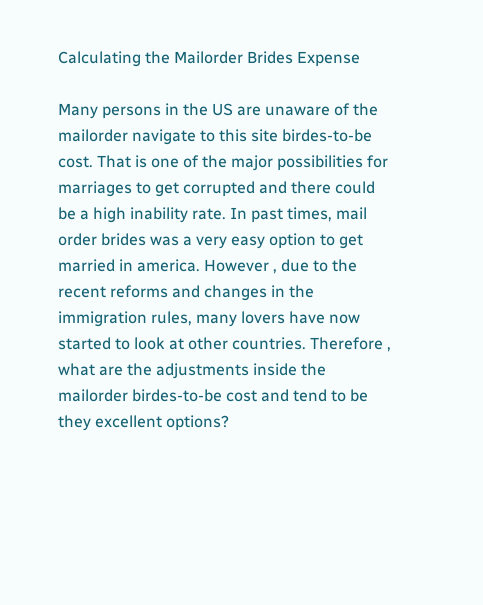Calculating the Mailorder Brides Expense

Many persons in the US are unaware of the mailorder navigate to this site birdes-to-be cost. That is one of the major possibilities for marriages to get corrupted and there could be a high inability rate. In past times, mail order brides was a very easy option to get married in america. However , due to the recent reforms and changes in the immigration rules, many lovers have now started to look at other countries. Therefore , what are the adjustments inside the mailorder birdes-to-be cost and tend to be they excellent options?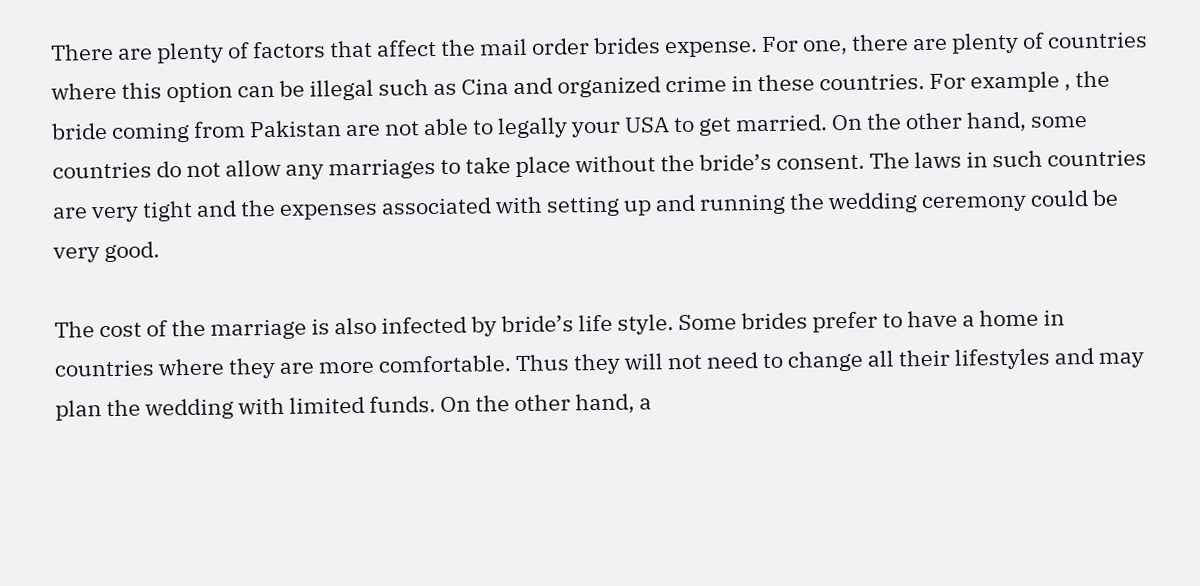There are plenty of factors that affect the mail order brides expense. For one, there are plenty of countries where this option can be illegal such as Cina and organized crime in these countries. For example , the bride coming from Pakistan are not able to legally your USA to get married. On the other hand, some countries do not allow any marriages to take place without the bride’s consent. The laws in such countries are very tight and the expenses associated with setting up and running the wedding ceremony could be very good.

The cost of the marriage is also infected by bride’s life style. Some brides prefer to have a home in countries where they are more comfortable. Thus they will not need to change all their lifestyles and may plan the wedding with limited funds. On the other hand, a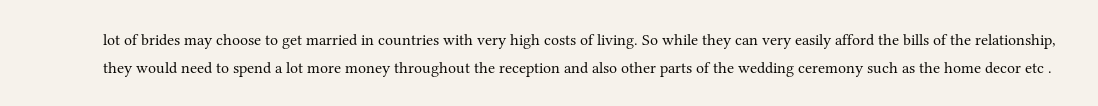lot of brides may choose to get married in countries with very high costs of living. So while they can very easily afford the bills of the relationship, they would need to spend a lot more money throughout the reception and also other parts of the wedding ceremony such as the home decor etc .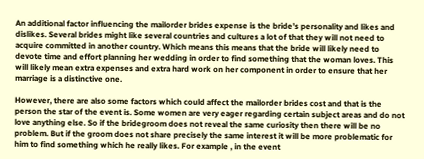An additional factor influencing the mailorder brides expense is the bride’s personality and likes and dislikes. Several brides might like several countries and cultures a lot of that they will not need to acquire committed in another country. Which means this means that the bride will likely need to devote time and effort planning her wedding in order to find something that the woman loves. This will likely mean extra expenses and extra hard work on her component in order to ensure that her marriage is a distinctive one.

However, there are also some factors which could affect the mailorder brides cost and that is the person the star of the event is. Some women are very eager regarding certain subject areas and do not love anything else. So if the bridegroom does not reveal the same curiosity then there will be no problem. But if the groom does not share precisely the same interest it will be more problematic for him to find something which he really likes. For example , in the event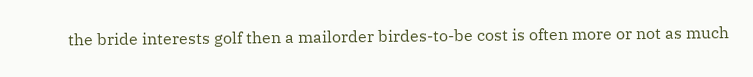the bride interests golf then a mailorder birdes-to-be cost is often more or not as much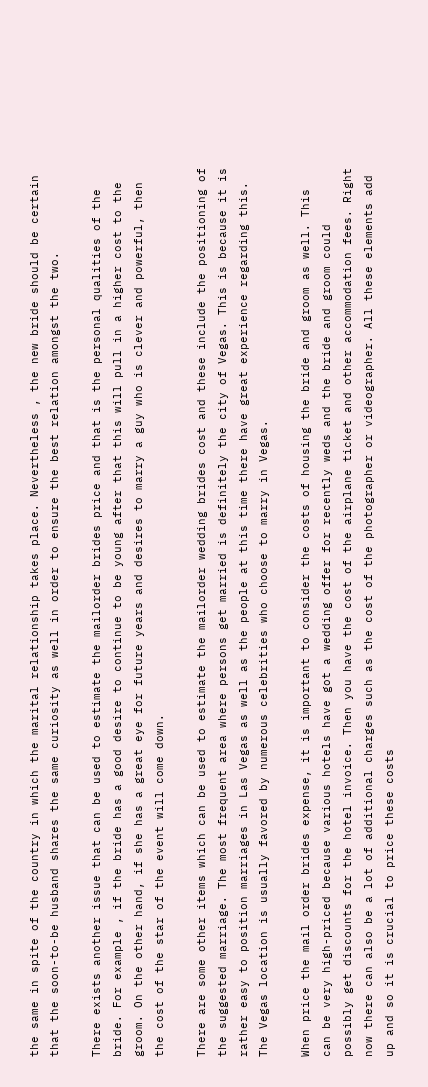the same in spite of the country in which the marital relationship takes place. Nevertheless , the new bride should be certain that the soon-to-be husband shares the same curiosity as well in order to ensure the best relation amongst the two.

There exists another issue that can be used to estimate the mailorder brides price and that is the personal qualities of the bride. For example , if the bride has a good desire to continue to be young after that this will pull in a higher cost to the groom. On the other hand, if she has a great eye for future years and desires to marry a guy who is clever and powerful, then the cost of the star of the event will come down.

There are some other items which can be used to estimate the mailorder wedding brides cost and these include the positioning of the suggested marriage. The most frequent area where persons get married is definitely the city of Vegas. This is because it is rather easy to position marriages in Las Vegas as well as the people at this time there have great experience regarding this. The Vegas location is usually favored by numerous celebrities who choose to marry in Vegas.

When price the mail order brides expense, it is important to consider the costs of housing the bride and groom as well. This can be very high-priced because various hotels have got a wedding offer for recently weds and the bride and groom could possibly get discounts for the hotel invoice. Then you have the cost of the airplane ticket and other accommodation fees. Right now there can also be a lot of additional charges such as the cost of the photographer or videographer. All these elements add up and so it is crucial to price these costs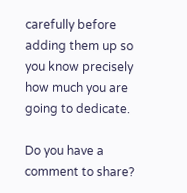carefully before adding them up so you know precisely how much you are going to dedicate.

Do you have a comment to share?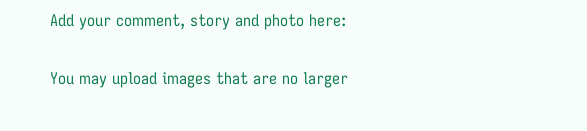Add your comment, story and photo here:

You may upload images that are no larger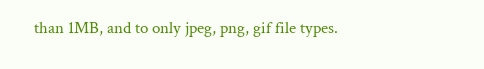than 1MB, and to only jpeg, png, gif file types.